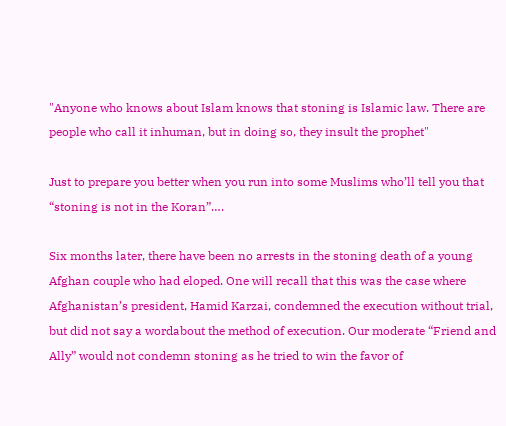"Anyone who knows about Islam knows that stoning is Islamic law. There are people who call it inhuman, but in doing so, they insult the prophet"

Just to prepare you better when you run into some Muslims who’ll tell you that “stoning is not in the Koran”….

Six months later, there have been no arrests in the stoning death of a young Afghan couple who had eloped. One will recall that this was the case where Afghanistan’s president, Hamid Karzai, condemned the execution without trial, but did not say a wordabout the method of execution. Our moderate “Friend and Ally” would not condemn stoning as he tried to win the favor of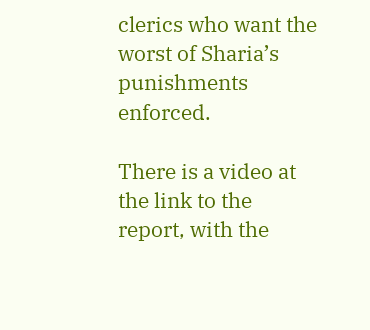clerics who want the worst of Sharia’s punishments enforced.

There is a video at the link to the report, with the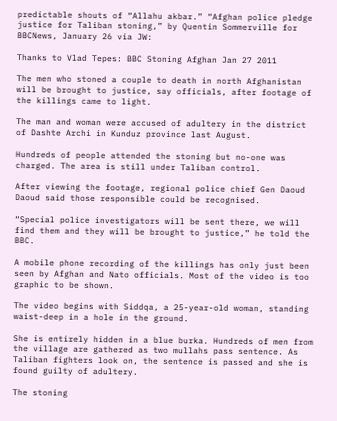predictable shouts of “Allahu akbar.” “Afghan police pledge justice for Taliban stoning,” by Quentin Sommerville for BBCNews, January 26 via JW:

Thanks to Vlad Tepes: BBC Stoning Afghan Jan 27 2011

The men who stoned a couple to death in north Afghanistan will be brought to justice, say officials, after footage of the killings came to light.

The man and woman were accused of adultery in the district of Dashte Archi in Kunduz province last August.

Hundreds of people attended the stoning but no-one was charged. The area is still under Taliban control.

After viewing the footage, regional police chief Gen Daoud Daoud said those responsible could be recognised.

“Special police investigators will be sent there, we will find them and they will be brought to justice,” he told the BBC.

A mobile phone recording of the killings has only just been seen by Afghan and Nato officials. Most of the video is too graphic to be shown.

The video begins with Siddqa, a 25-year-old woman, standing waist-deep in a hole in the ground.

She is entirely hidden in a blue burka. Hundreds of men from the village are gathered as two mullahs pass sentence. As Taliban fighters look on, the sentence is passed and she is found guilty of adultery.

The stoning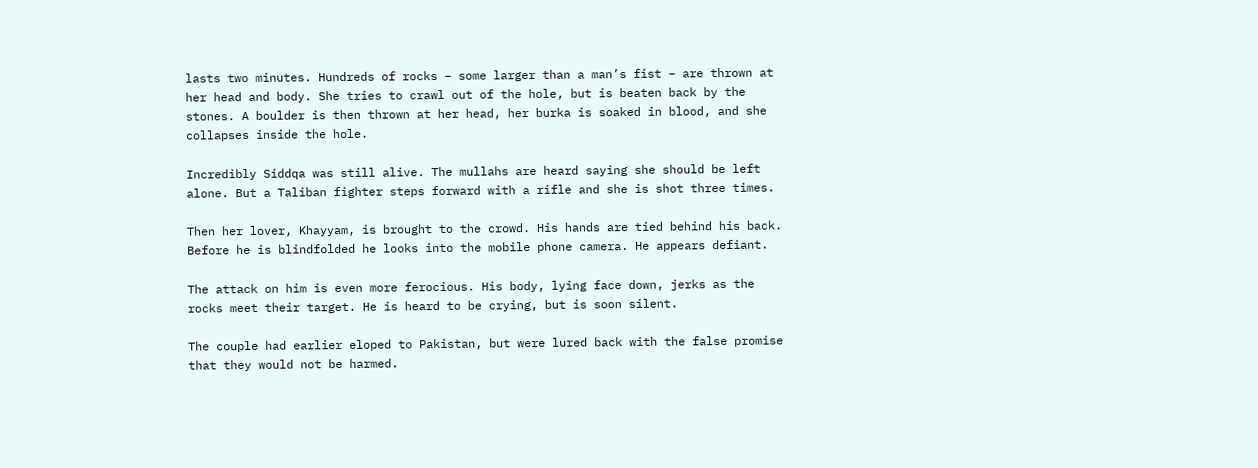lasts two minutes. Hundreds of rocks – some larger than a man’s fist – are thrown at her head and body. She tries to crawl out of the hole, but is beaten back by the stones. A boulder is then thrown at her head, her burka is soaked in blood, and she collapses inside the hole.

Incredibly Siddqa was still alive. The mullahs are heard saying she should be left alone. But a Taliban fighter steps forward with a rifle and she is shot three times.

Then her lover, Khayyam, is brought to the crowd. His hands are tied behind his back. Before he is blindfolded he looks into the mobile phone camera. He appears defiant.

The attack on him is even more ferocious. His body, lying face down, jerks as the rocks meet their target. He is heard to be crying, but is soon silent.

The couple had earlier eloped to Pakistan, but were lured back with the false promise that they would not be harmed.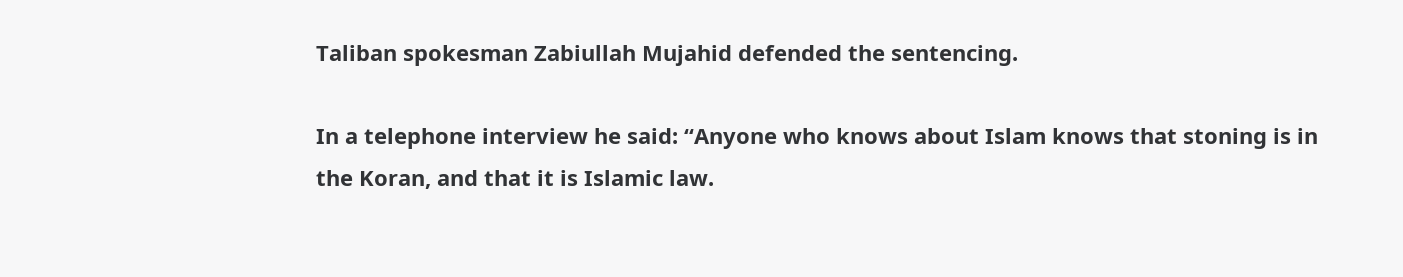Taliban spokesman Zabiullah Mujahid defended the sentencing.

In a telephone interview he said: “Anyone who knows about Islam knows that stoning is in the Koran, and that it is Islamic law.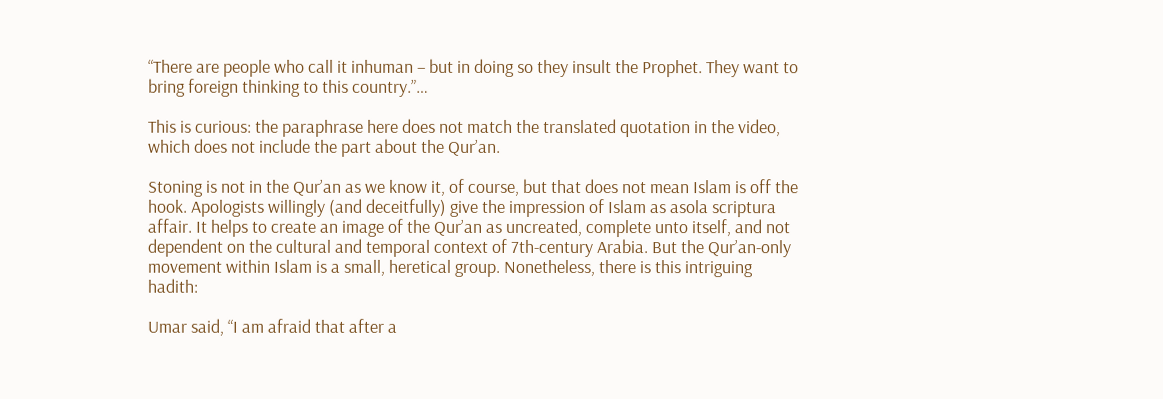“There are people who call it inhuman – but in doing so they insult the Prophet. They want to bring foreign thinking to this country.”…

This is curious: the paraphrase here does not match the translated quotation in the video, which does not include the part about the Qur’an.

Stoning is not in the Qur’an as we know it, of course, but that does not mean Islam is off the hook. Apologists willingly (and deceitfully) give the impression of Islam as asola scriptura affair. It helps to create an image of the Qur’an as uncreated, complete unto itself, and not dependent on the cultural and temporal context of 7th-century Arabia. But the Qur’an-only movement within Islam is a small, heretical group. Nonetheless, there is this intriguing hadith:

Umar said, “I am afraid that after a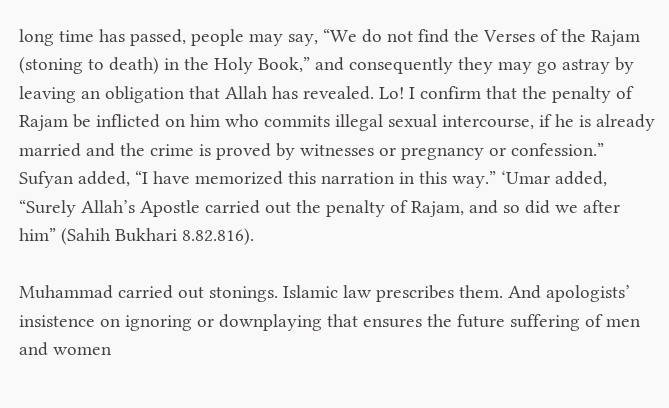long time has passed, people may say, “We do not find the Verses of the Rajam (stoning to death) in the Holy Book,” and consequently they may go astray by leaving an obligation that Allah has revealed. Lo! I confirm that the penalty of Rajam be inflicted on him who commits illegal sexual intercourse, if he is already married and the crime is proved by witnesses or pregnancy or confession.” Sufyan added, “I have memorized this narration in this way.” ‘Umar added, “Surely Allah’s Apostle carried out the penalty of Rajam, and so did we after him” (Sahih Bukhari 8.82.816).

Muhammad carried out stonings. Islamic law prescribes them. And apologists’ insistence on ignoring or downplaying that ensures the future suffering of men and women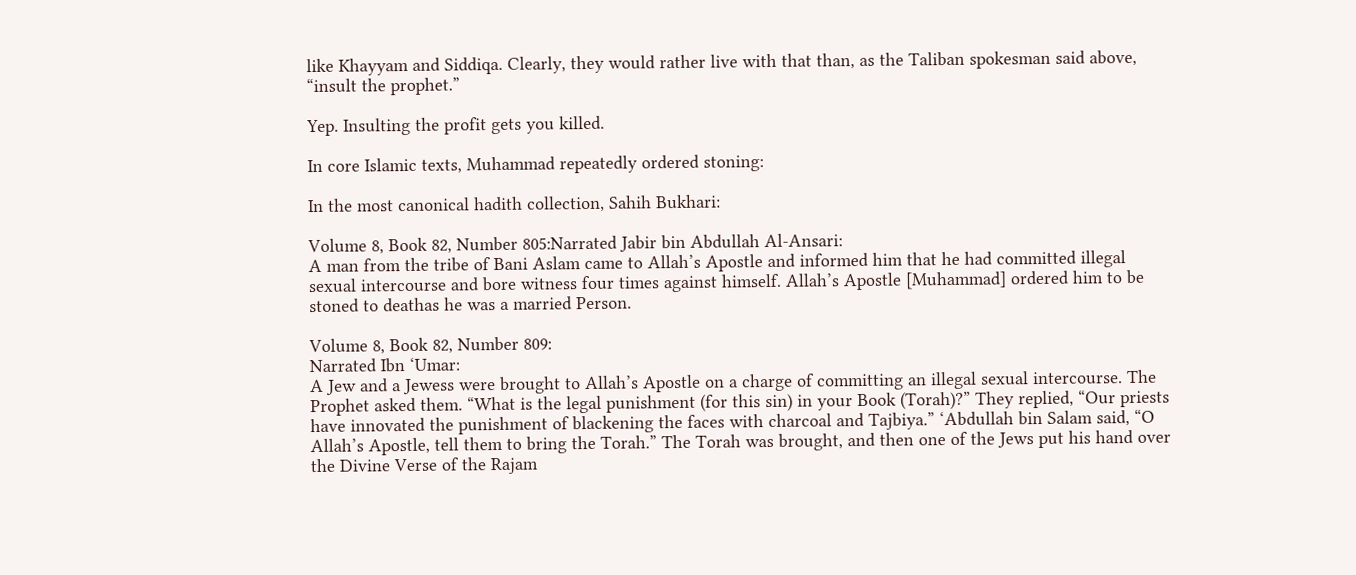like Khayyam and Siddiqa. Clearly, they would rather live with that than, as the Taliban spokesman said above, “insult the prophet.”

Yep. Insulting the profit gets you killed.

In core Islamic texts, Muhammad repeatedly ordered stoning:

In the most canonical hadith collection, Sahih Bukhari:

Volume 8, Book 82, Number 805:Narrated Jabir bin Abdullah Al-Ansari:
A man from the tribe of Bani Aslam came to Allah’s Apostle and informed him that he had committed illegal sexual intercourse and bore witness four times against himself. Allah’s Apostle [Muhammad] ordered him to be stoned to deathas he was a married Person.

Volume 8, Book 82, Number 809:
Narrated Ibn ‘Umar:
A Jew and a Jewess were brought to Allah’s Apostle on a charge of committing an illegal sexual intercourse. The Prophet asked them. “What is the legal punishment (for this sin) in your Book (Torah)?” They replied, “Our priests have innovated the punishment of blackening the faces with charcoal and Tajbiya.” ‘Abdullah bin Salam said, “O Allah’s Apostle, tell them to bring the Torah.” The Torah was brought, and then one of the Jews put his hand over the Divine Verse of the Rajam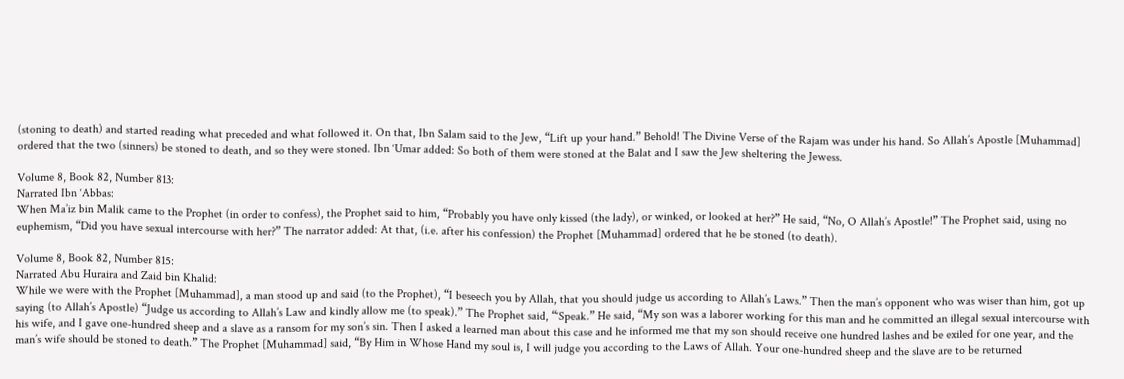(stoning to death) and started reading what preceded and what followed it. On that, Ibn Salam said to the Jew, “Lift up your hand.” Behold! The Divine Verse of the Rajam was under his hand. So Allah’s Apostle [Muhammad] ordered that the two (sinners) be stoned to death, and so they were stoned. Ibn ‘Umar added: So both of them were stoned at the Balat and I saw the Jew sheltering the Jewess.

Volume 8, Book 82, Number 813:
Narrated Ibn ‘Abbas:
When Ma’iz bin Malik came to the Prophet (in order to confess), the Prophet said to him, “Probably you have only kissed (the lady), or winked, or looked at her?” He said, “No, O Allah’s Apostle!” The Prophet said, using no euphemism, “Did you have sexual intercourse with her?” The narrator added: At that, (i.e. after his confession) the Prophet [Muhammad] ordered that he be stoned (to death).

Volume 8, Book 82, Number 815:
Narrated Abu Huraira and Zaid bin Khalid:
While we were with the Prophet [Muhammad], a man stood up and said (to the Prophet), “I beseech you by Allah, that you should judge us according to Allah’s Laws.” Then the man’s opponent who was wiser than him, got up saying (to Allah’s Apostle) “Judge us according to Allah’s Law and kindly allow me (to speak).” The Prophet said, “‘Speak.” He said, “My son was a laborer working for this man and he committed an illegal sexual intercourse with his wife, and I gave one-hundred sheep and a slave as a ransom for my son’s sin. Then I asked a learned man about this case and he informed me that my son should receive one hundred lashes and be exiled for one year, and the man’s wife should be stoned to death.” The Prophet [Muhammad] said, “By Him in Whose Hand my soul is, I will judge you according to the Laws of Allah. Your one-hundred sheep and the slave are to be returned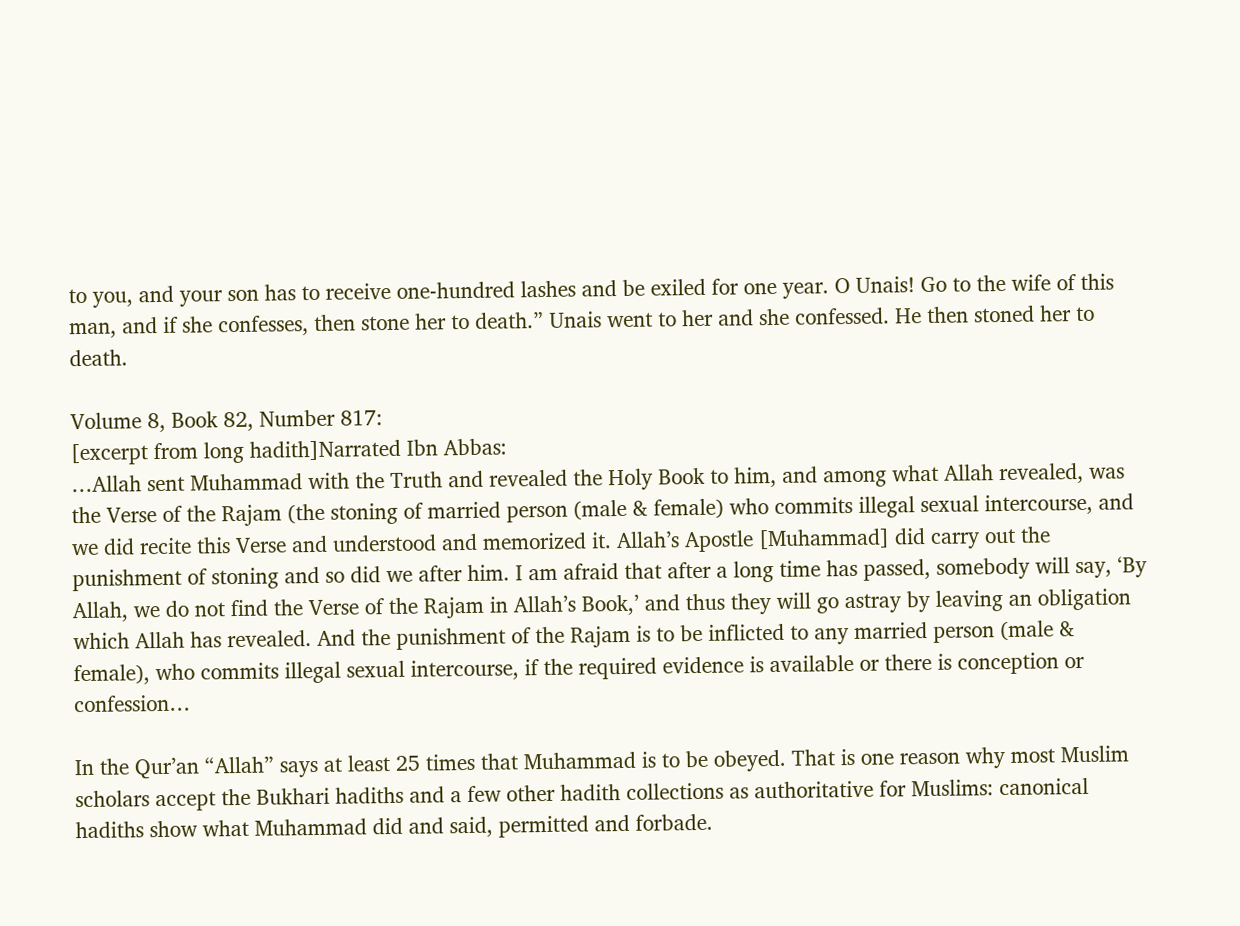to you, and your son has to receive one-hundred lashes and be exiled for one year. O Unais! Go to the wife of this man, and if she confesses, then stone her to death.” Unais went to her and she confessed. He then stoned her to death.

Volume 8, Book 82, Number 817:
[excerpt from long hadith]Narrated Ibn Abbas:
…Allah sent Muhammad with the Truth and revealed the Holy Book to him, and among what Allah revealed, was the Verse of the Rajam (the stoning of married person (male & female) who commits illegal sexual intercourse, and we did recite this Verse and understood and memorized it. Allah’s Apostle [Muhammad] did carry out the punishment of stoning and so did we after him. I am afraid that after a long time has passed, somebody will say, ‘By Allah, we do not find the Verse of the Rajam in Allah’s Book,’ and thus they will go astray by leaving an obligation which Allah has revealed. And the punishment of the Rajam is to be inflicted to any married person (male & female), who commits illegal sexual intercourse, if the required evidence is available or there is conception or confession…

In the Qur’an “Allah” says at least 25 times that Muhammad is to be obeyed. That is one reason why most Muslim scholars accept the Bukhari hadiths and a few other hadith collections as authoritative for Muslims: canonical hadiths show what Muhammad did and said, permitted and forbade.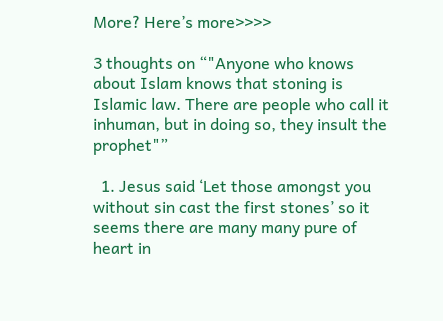More? Here’s more>>>>

3 thoughts on “"Anyone who knows about Islam knows that stoning is Islamic law. There are people who call it inhuman, but in doing so, they insult the prophet"”

  1. Jesus said ‘Let those amongst you without sin cast the first stones’ so it seems there are many many pure of heart in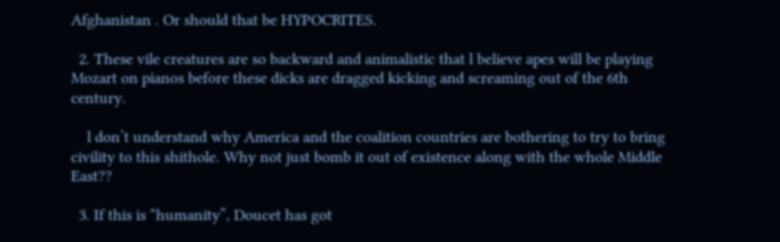Afghanistan . Or should that be HYPOCRITES.

  2. These vile creatures are so backward and animalistic that l believe apes will be playing Mozart on pianos before these dicks are dragged kicking and screaming out of the 6th century.

    l don’t understand why America and the coalition countries are bothering to try to bring civility to this shithole. Why not just bomb it out of existence along with the whole Middle East??

  3. If this is “humanity”, Doucet has got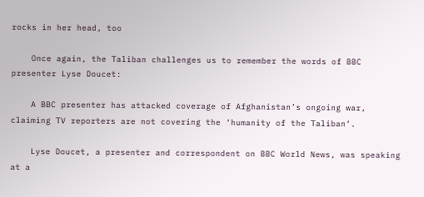rocks in her head, too

    Once again, the Taliban challenges us to remember the words of BBC presenter Lyse Doucet:

    A BBC presenter has attacked coverage of Afghanistan’s ongoing war, claiming TV reporters are not covering the ‘humanity of the Taliban‘.

    Lyse Doucet, a presenter and correspondent on BBC World News, was speaking at a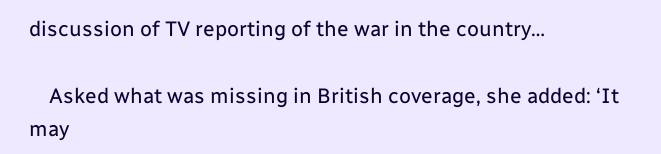discussion of TV reporting of the war in the country…

    Asked what was missing in British coverage, she added: ‘It may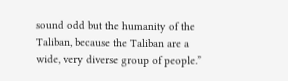sound odd but the humanity of the Taliban, because the Taliban are a wide, very diverse group of people.”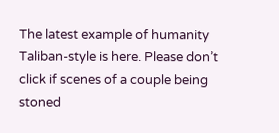The latest example of humanity Taliban-style is here. Please don’t click if scenes of a couple being stoned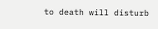to death will disturb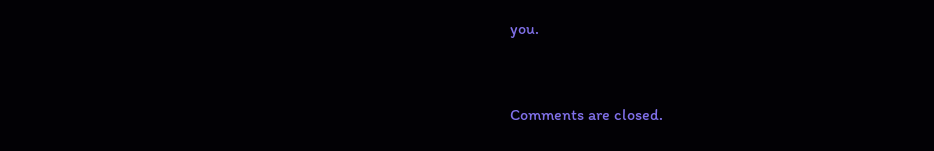you.


Comments are closed.